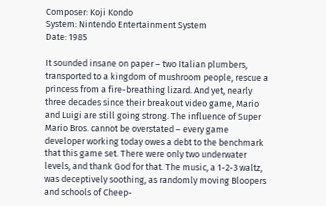Composer: Koji Kondo
System: Nintendo Entertainment System
Date: 1985

It sounded insane on paper – two Italian plumbers, transported to a kingdom of mushroom people, rescue a princess from a fire-breathing lizard. And yet, nearly three decades since their breakout video game, Mario and Luigi are still going strong. The influence of Super Mario Bros. cannot be overstated – every game developer working today owes a debt to the benchmark that this game set. There were only two underwater levels, and thank God for that. The music, a 1-2-3 waltz, was deceptively soothing, as randomly moving Bloopers and schools of Cheep-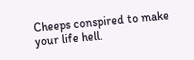Cheeps conspired to make your life hell.